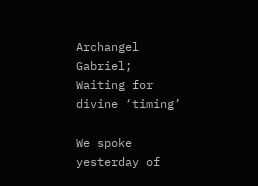Archangel Gabriel; Waiting for divine ‘timing’

We spoke yesterday of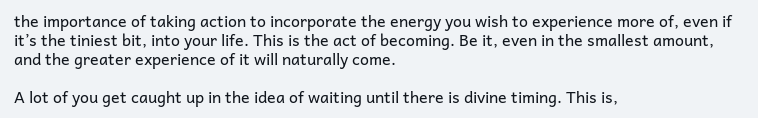the importance of taking action to incorporate the energy you wish to experience more of, even if it’s the tiniest bit, into your life. This is the act of becoming. Be it, even in the smallest amount, and the greater experience of it will naturally come.

A lot of you get caught up in the idea of waiting until there is divine timing. This is,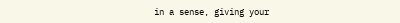in a sense, giving your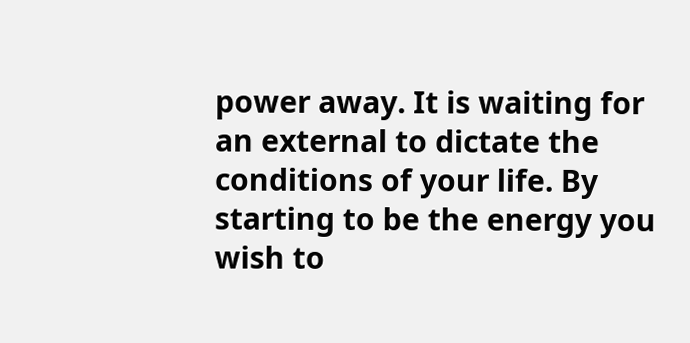power away. It is waiting for an external to dictate the conditions of your life. By starting to be the energy you wish to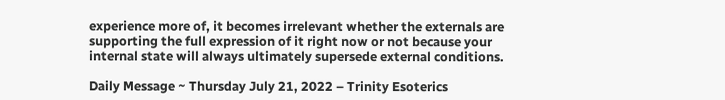experience more of, it becomes irrelevant whether the externals are supporting the full expression of it right now or not because your internal state will always ultimately supersede external conditions.

Daily Message ~ Thursday July 21, 2022 – Trinity Esoterics